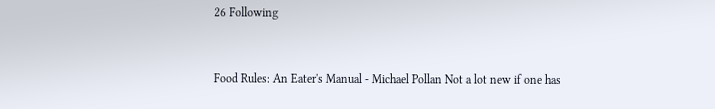26 Following


Food Rules: An Eater's Manual - Michael Pollan Not a lot new if one has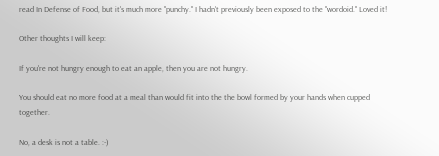read In Defense of Food, but it's much more "punchy." I hadn't previously been exposed to the "wordoid." Loved it!

Other thoughts I will keep:

If you're not hungry enough to eat an apple, then you are not hungry.

You should eat no more food at a meal than would fit into the the bowl formed by your hands when cupped together.

No, a desk is not a table. :-)